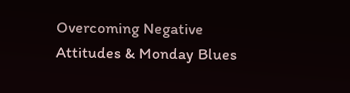Overcoming Negative Attitudes & Monday Blues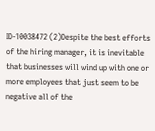ID-10038472 (2)Despite the best efforts of the hiring manager, it is inevitable that businesses will wind up with one or more employees that just seem to be negative all of the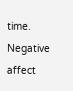time. Negative affect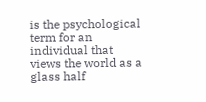is the psychological term for an individual that views the world as a glass half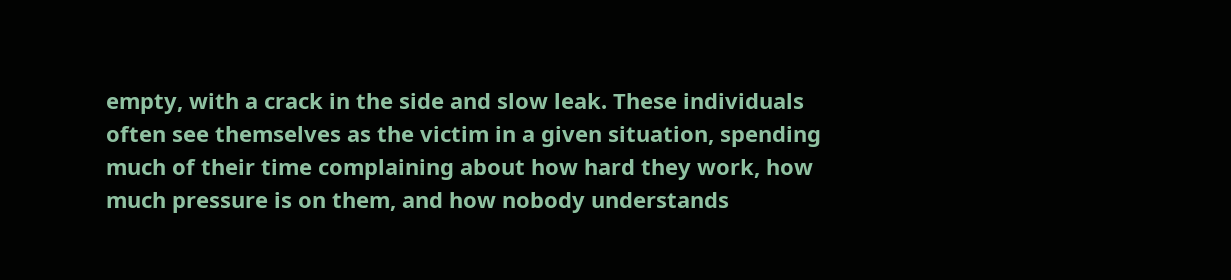empty, with a crack in the side and slow leak. These individuals often see themselves as the victim in a given situation, spending much of their time complaining about how hard they work, how much pressure is on them, and how nobody understands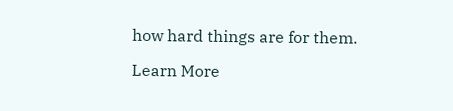how hard things are for them.

Learn More